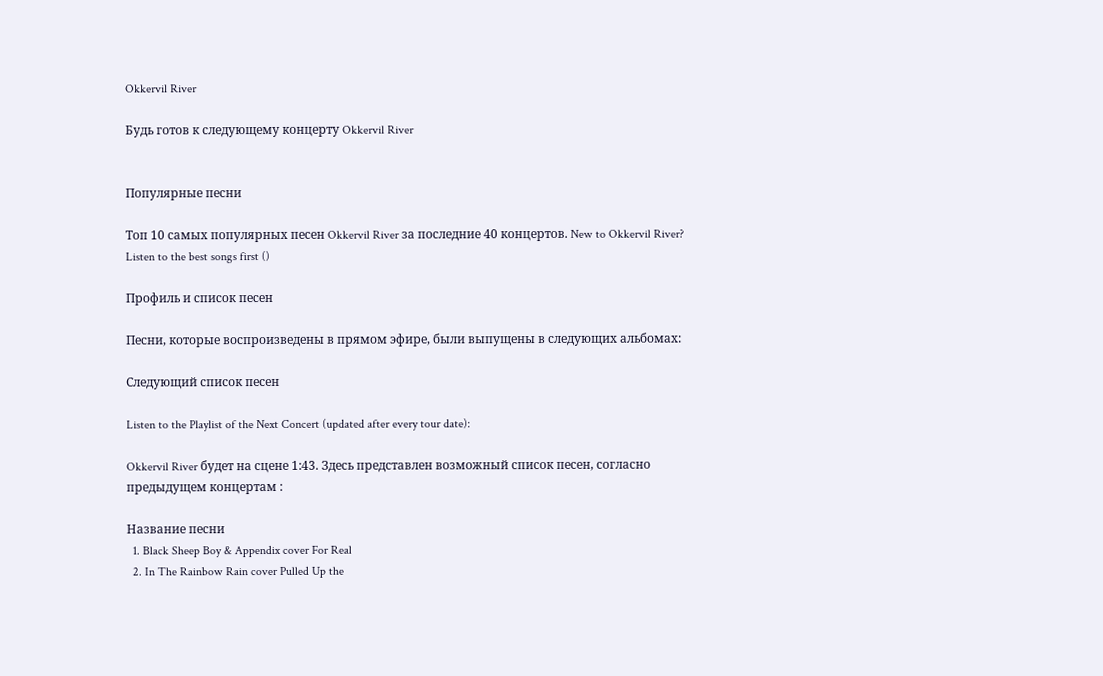Okkervil River

Будь готов к следующему концерту Okkervil River


Популярные песни

Топ 10 самых популярных песен Okkervil River за последние 40 концертов. New to Okkervil River? Listen to the best songs first ()

Профиль и список песен

Песни, которые воспроизведены в прямом эфире, были выпущены в следующих альбомах:

Следующий список песен

Listen to the Playlist of the Next Concert (updated after every tour date):

Okkervil River будет на сцене 1:43. Здесь представлен возможный список песен, согласно предыдущем концертам :

Название песни
  1. Black Sheep Boy & Appendix cover For Real
  2. In The Rainbow Rain cover Pulled Up the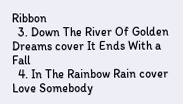Ribbon
  3. Down The River Of Golden Dreams cover It Ends With a Fall
  4. In The Rainbow Rain cover Love Somebody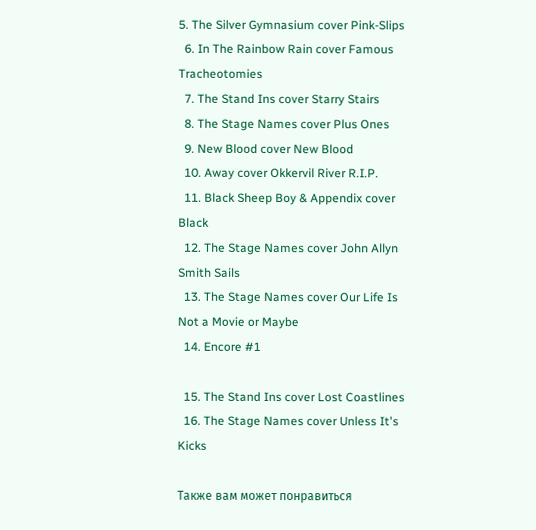5. The Silver Gymnasium cover Pink-Slips
  6. In The Rainbow Rain cover Famous Tracheotomies
  7. The Stand Ins cover Starry Stairs
  8. The Stage Names cover Plus Ones
  9. New Blood cover New Blood
  10. Away cover Okkervil River R.I.P.
  11. Black Sheep Boy & Appendix cover Black
  12. The Stage Names cover John Allyn Smith Sails
  13. The Stage Names cover Our Life Is Not a Movie or Maybe
  14. Encore #1

  15. The Stand Ins cover Lost Coastlines
  16. The Stage Names cover Unless It's Kicks

Также вам может понравиться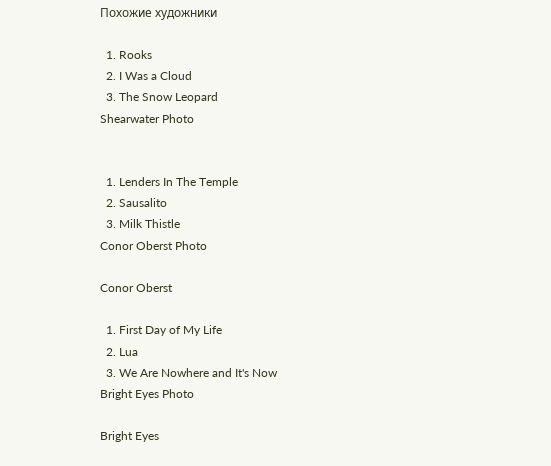Похожие художники

  1. Rooks
  2. I Was a Cloud
  3. The Snow Leopard
Shearwater Photo


  1. Lenders In The Temple
  2. Sausalito
  3. Milk Thistle
Conor Oberst Photo

Conor Oberst

  1. First Day of My Life
  2. Lua
  3. We Are Nowhere and It's Now
Bright Eyes Photo

Bright Eyes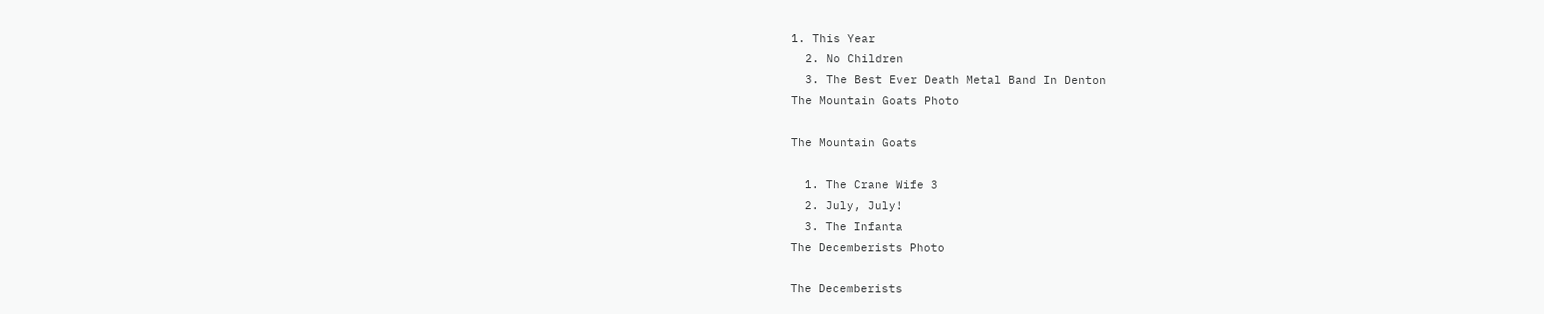1. This Year
  2. No Children
  3. The Best Ever Death Metal Band In Denton
The Mountain Goats Photo

The Mountain Goats

  1. The Crane Wife 3
  2. July, July!
  3. The Infanta
The Decemberists Photo

The Decemberists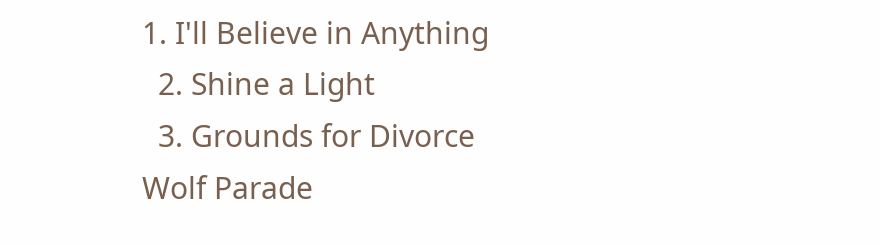1. I'll Believe in Anything
  2. Shine a Light
  3. Grounds for Divorce
Wolf Parade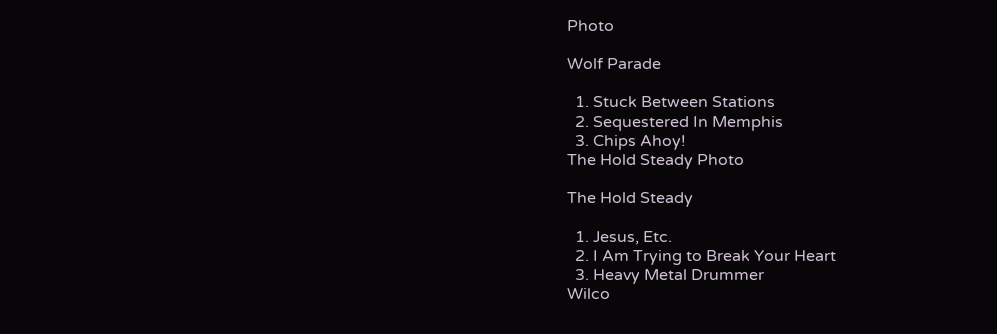Photo

Wolf Parade

  1. Stuck Between Stations
  2. Sequestered In Memphis
  3. Chips Ahoy!
The Hold Steady Photo

The Hold Steady

  1. Jesus, Etc.
  2. I Am Trying to Break Your Heart
  3. Heavy Metal Drummer
Wilco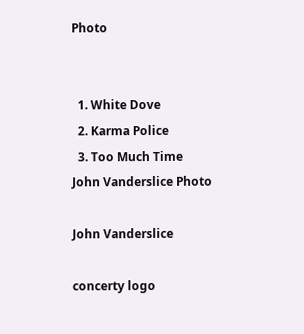Photo


  1. White Dove
  2. Karma Police
  3. Too Much Time
John Vanderslice Photo

John Vanderslice

concerty logo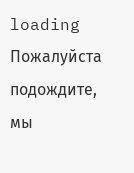loading
Пожалуйста подождите, мы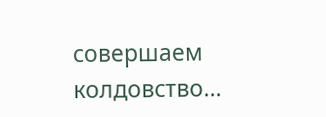совершаем колдовство…